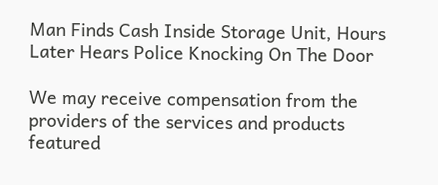Man Finds Cash Inside Storage Unit, Hours Later Hears Police Knocking On The Door

We may receive compensation from the providers of the services and products featured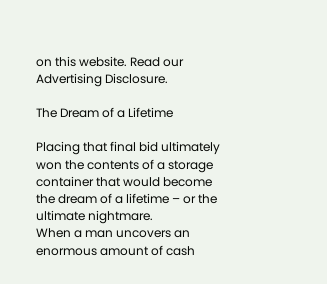on this website. Read our Advertising Disclosure.

The Dream of a Lifetime

Placing that final bid ultimately won the contents of a storage container that would become the dream of a lifetime – or the ultimate nightmare.
When a man uncovers an enormous amount of cash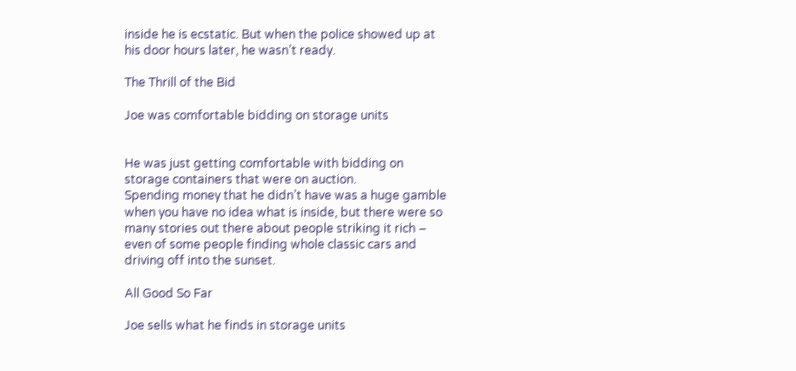inside he is ecstatic. But when the police showed up at his door hours later, he wasn’t ready.

The Thrill of the Bid

Joe was comfortable bidding on storage units


He was just getting comfortable with bidding on storage containers that were on auction.
Spending money that he didn’t have was a huge gamble when you have no idea what is inside, but there were so many stories out there about people striking it rich – even of some people finding whole classic cars and driving off into the sunset.

All Good So Far

Joe sells what he finds in storage units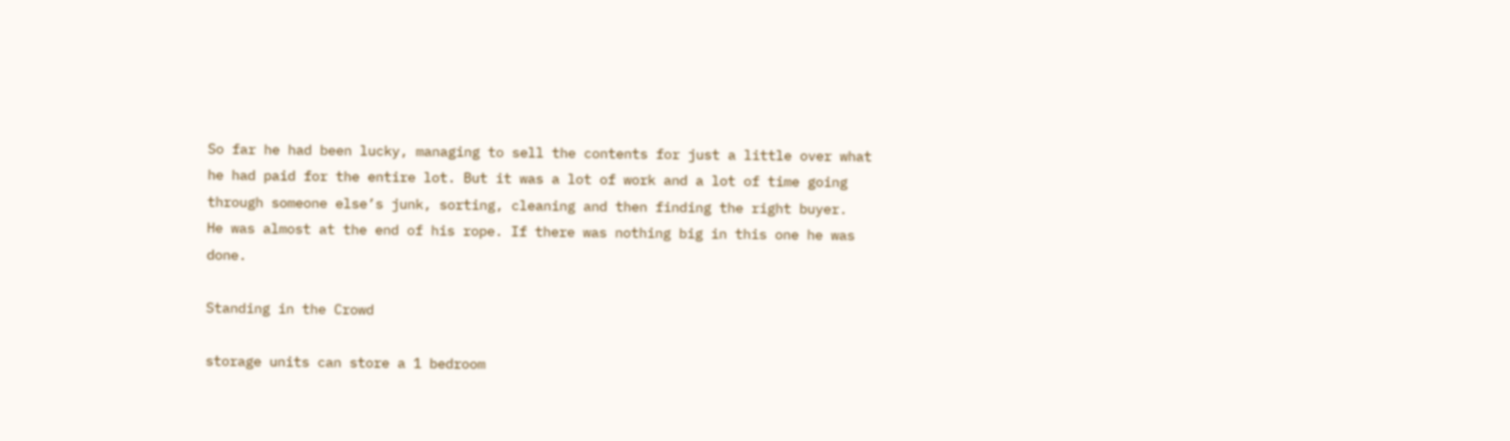So far he had been lucky, managing to sell the contents for just a little over what he had paid for the entire lot. But it was a lot of work and a lot of time going through someone else’s junk, sorting, cleaning and then finding the right buyer.
He was almost at the end of his rope. If there was nothing big in this one he was done.

Standing in the Crowd

storage units can store a 1 bedroom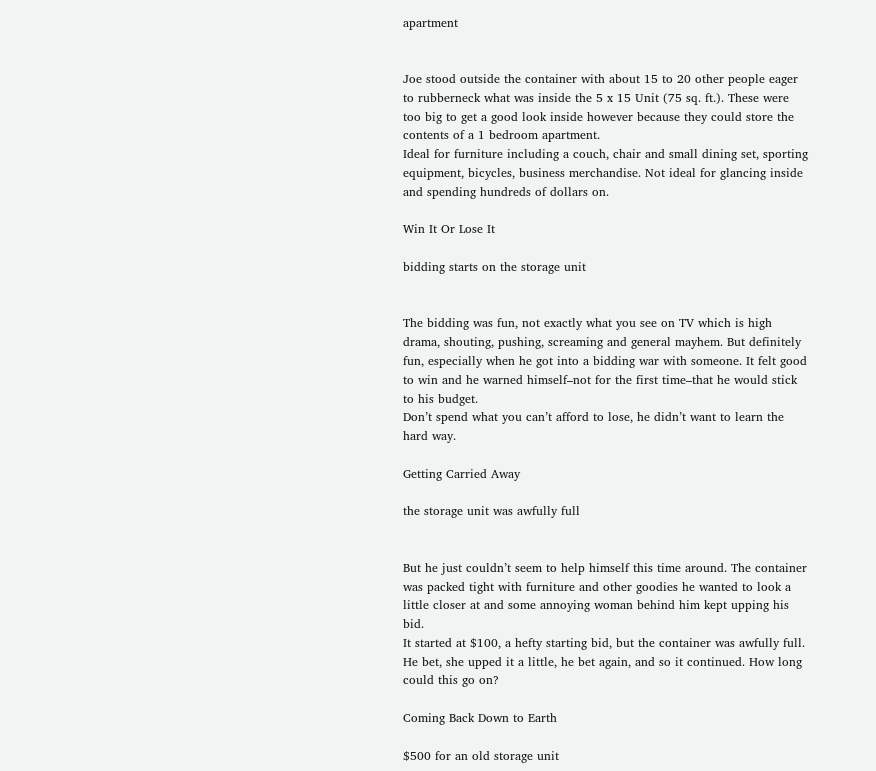apartment


Joe stood outside the container with about 15 to 20 other people eager to rubberneck what was inside the 5 x 15 Unit (75 sq. ft.). These were too big to get a good look inside however because they could store the contents of a 1 bedroom apartment.
Ideal for furniture including a couch, chair and small dining set, sporting equipment, bicycles, business merchandise. Not ideal for glancing inside and spending hundreds of dollars on.

Win It Or Lose It

bidding starts on the storage unit


The bidding was fun, not exactly what you see on TV which is high drama, shouting, pushing, screaming and general mayhem. But definitely fun, especially when he got into a bidding war with someone. It felt good to win and he warned himself–not for the first time–that he would stick to his budget.
Don’t spend what you can’t afford to lose, he didn’t want to learn the hard way.

Getting Carried Away

the storage unit was awfully full


But he just couldn’t seem to help himself this time around. The container was packed tight with furniture and other goodies he wanted to look a little closer at and some annoying woman behind him kept upping his bid.
It started at $100, a hefty starting bid, but the container was awfully full. He bet, she upped it a little, he bet again, and so it continued. How long could this go on?

Coming Back Down to Earth

$500 for an old storage unit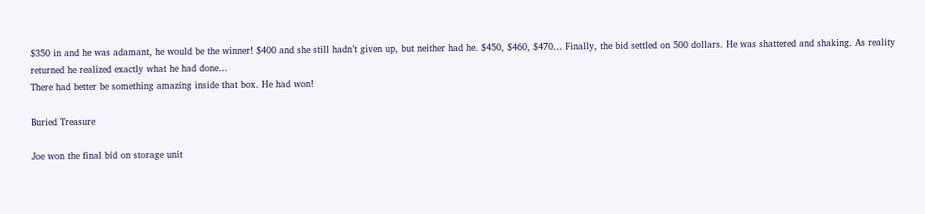$350 in and he was adamant, he would be the winner! $400 and she still hadn’t given up, but neither had he. $450, $460, $470… Finally, the bid settled on 500 dollars. He was shattered and shaking. As reality returned he realized exactly what he had done…
There had better be something amazing inside that box. He had won!

Buried Treasure

Joe won the final bid on storage unit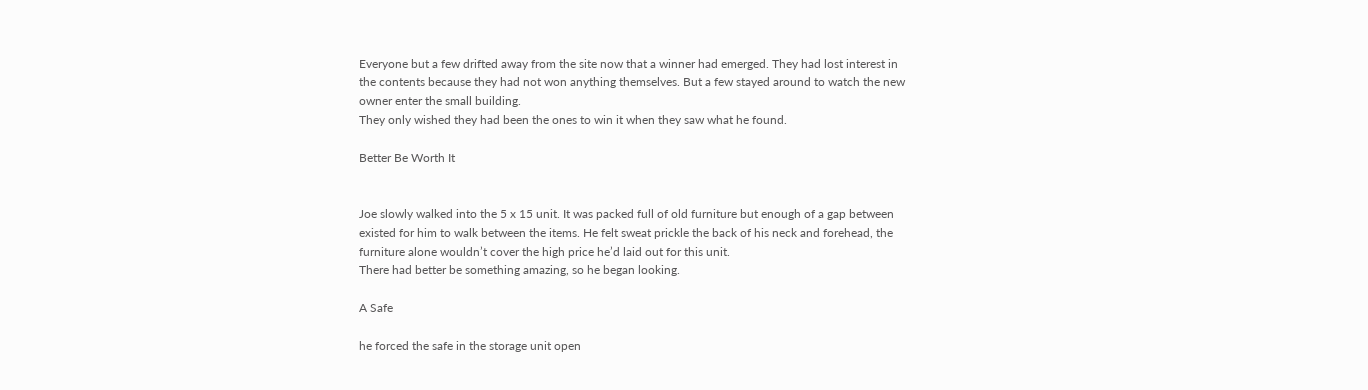Everyone but a few drifted away from the site now that a winner had emerged. They had lost interest in the contents because they had not won anything themselves. But a few stayed around to watch the new owner enter the small building.
They only wished they had been the ones to win it when they saw what he found.

Better Be Worth It


Joe slowly walked into the 5 x 15 unit. It was packed full of old furniture but enough of a gap between existed for him to walk between the items. He felt sweat prickle the back of his neck and forehead, the furniture alone wouldn’t cover the high price he’d laid out for this unit.
There had better be something amazing, so he began looking.

A Safe

he forced the safe in the storage unit open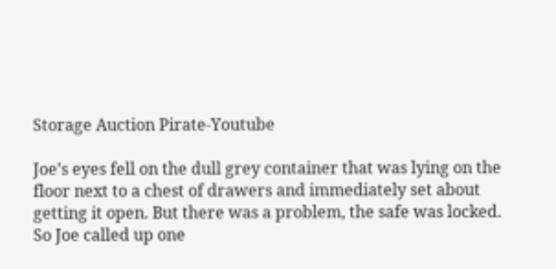Storage Auction Pirate-Youtube

Joe’s eyes fell on the dull grey container that was lying on the floor next to a chest of drawers and immediately set about getting it open. But there was a problem, the safe was locked.
So Joe called up one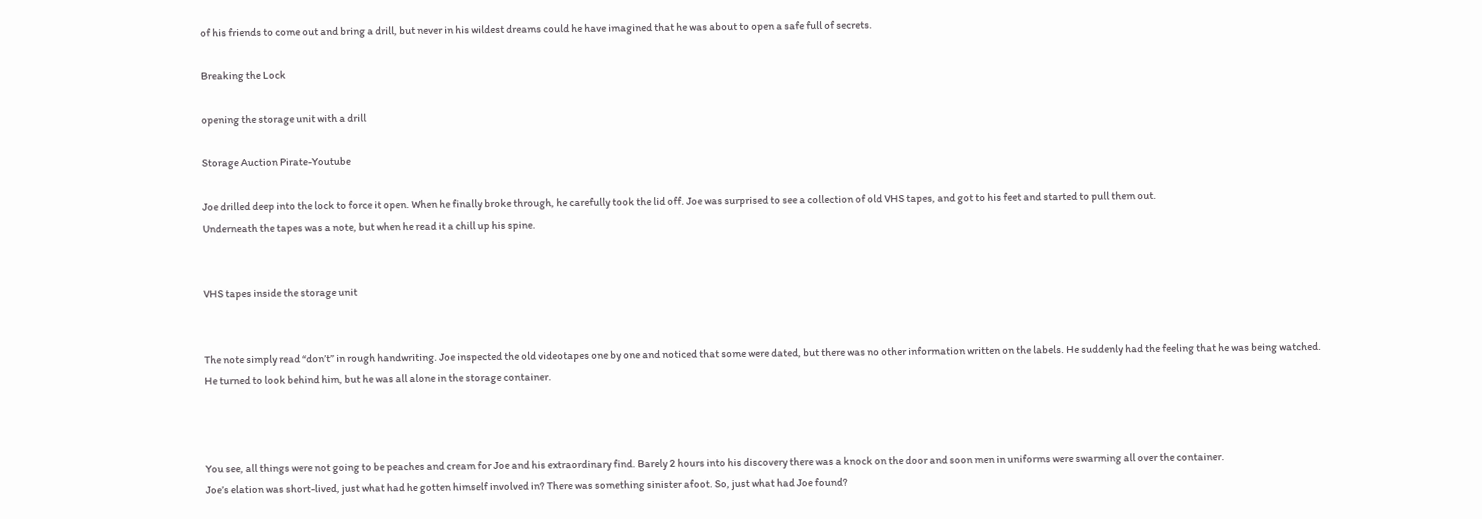of his friends to come out and bring a drill, but never in his wildest dreams could he have imagined that he was about to open a safe full of secrets.

Breaking the Lock

opening the storage unit with a drill

Storage Auction Pirate-Youtube

Joe drilled deep into the lock to force it open. When he finally broke through, he carefully took the lid off. Joe was surprised to see a collection of old VHS tapes, and got to his feet and started to pull them out.
Underneath the tapes was a note, but when he read it a chill up his spine.


VHS tapes inside the storage unit


The note simply read “don’t” in rough handwriting. Joe inspected the old videotapes one by one and noticed that some were dated, but there was no other information written on the labels. He suddenly had the feeling that he was being watched.
He turned to look behind him, but he was all alone in the storage container.



You see, all things were not going to be peaches and cream for Joe and his extraordinary find. Barely 2 hours into his discovery there was a knock on the door and soon men in uniforms were swarming all over the container.
Joe’s elation was short-lived, just what had he gotten himself involved in? There was something sinister afoot. So, just what had Joe found?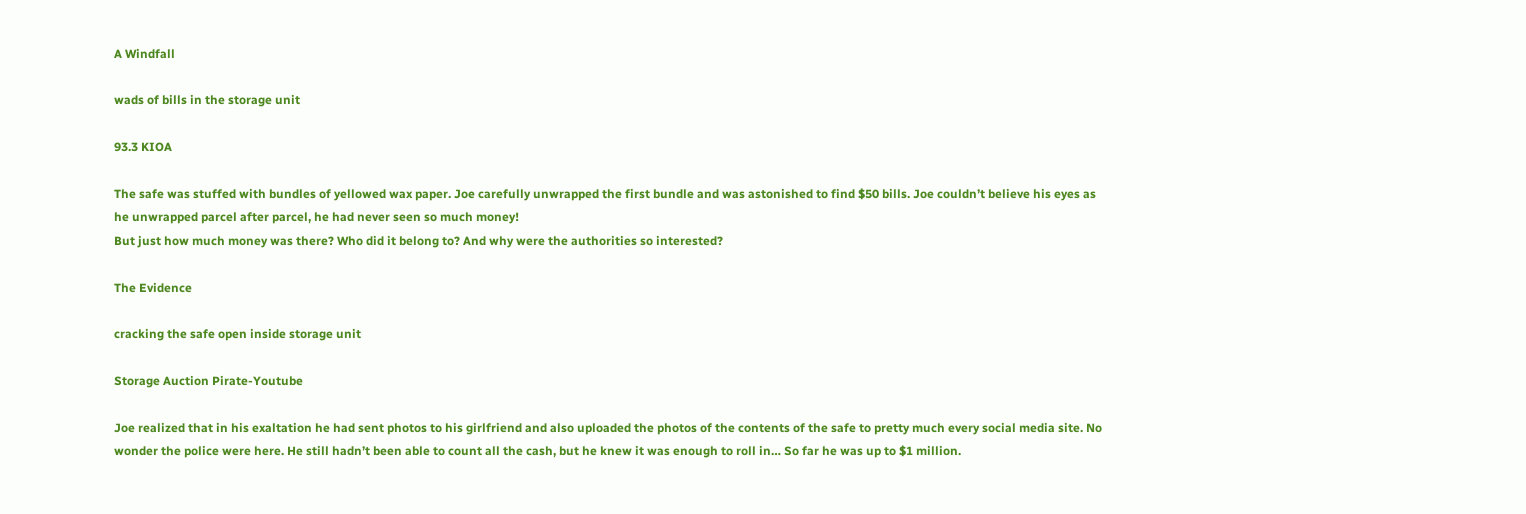A Windfall

wads of bills in the storage unit

93.3 KIOA

The safe was stuffed with bundles of yellowed wax paper. Joe carefully unwrapped the first bundle and was astonished to find $50 bills. Joe couldn’t believe his eyes as he unwrapped parcel after parcel, he had never seen so much money!
But just how much money was there? Who did it belong to? And why were the authorities so interested?

The Evidence

cracking the safe open inside storage unit

Storage Auction Pirate-Youtube

Joe realized that in his exaltation he had sent photos to his girlfriend and also uploaded the photos of the contents of the safe to pretty much every social media site. No wonder the police were here. He still hadn’t been able to count all the cash, but he knew it was enough to roll in… So far he was up to $1 million.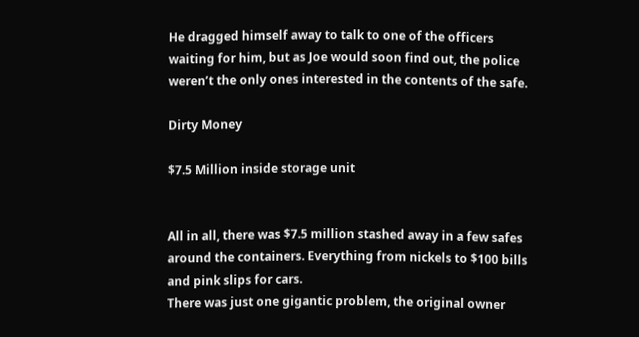He dragged himself away to talk to one of the officers waiting for him, but as Joe would soon find out, the police weren’t the only ones interested in the contents of the safe.

Dirty Money

$7.5 Million inside storage unit


All in all, there was $7.5 million stashed away in a few safes around the containers. Everything from nickels to $100 bills and pink slips for cars.
There was just one gigantic problem, the original owner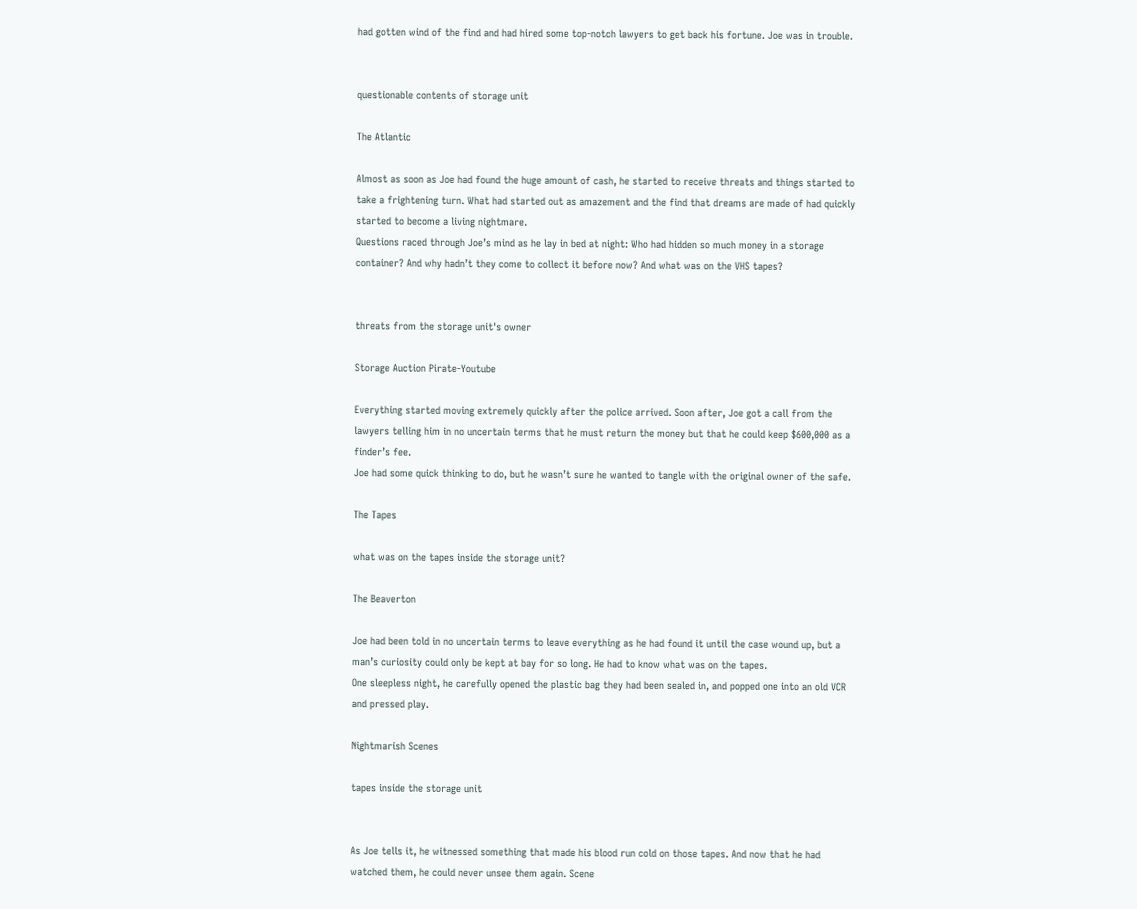had gotten wind of the find and had hired some top-notch lawyers to get back his fortune. Joe was in trouble.


questionable contents of storage unit

The Atlantic

Almost as soon as Joe had found the huge amount of cash, he started to receive threats and things started to take a frightening turn. What had started out as amazement and the find that dreams are made of had quickly started to become a living nightmare.
Questions raced through Joe’s mind as he lay in bed at night: Who had hidden so much money in a storage container? And why hadn’t they come to collect it before now? And what was on the VHS tapes?


threats from the storage unit's owner

Storage Auction Pirate-Youtube

Everything started moving extremely quickly after the police arrived. Soon after, Joe got a call from the lawyers telling him in no uncertain terms that he must return the money but that he could keep $600,000 as a finder’s fee.
Joe had some quick thinking to do, but he wasn’t sure he wanted to tangle with the original owner of the safe.

The Tapes

what was on the tapes inside the storage unit?

The Beaverton

Joe had been told in no uncertain terms to leave everything as he had found it until the case wound up, but a man’s curiosity could only be kept at bay for so long. He had to know what was on the tapes.
One sleepless night, he carefully opened the plastic bag they had been sealed in, and popped one into an old VCR and pressed play.

Nightmarish Scenes

tapes inside the storage unit


As Joe tells it, he witnessed something that made his blood run cold on those tapes. And now that he had watched them, he could never unsee them again. Scene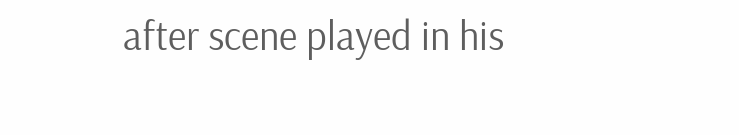after scene played in his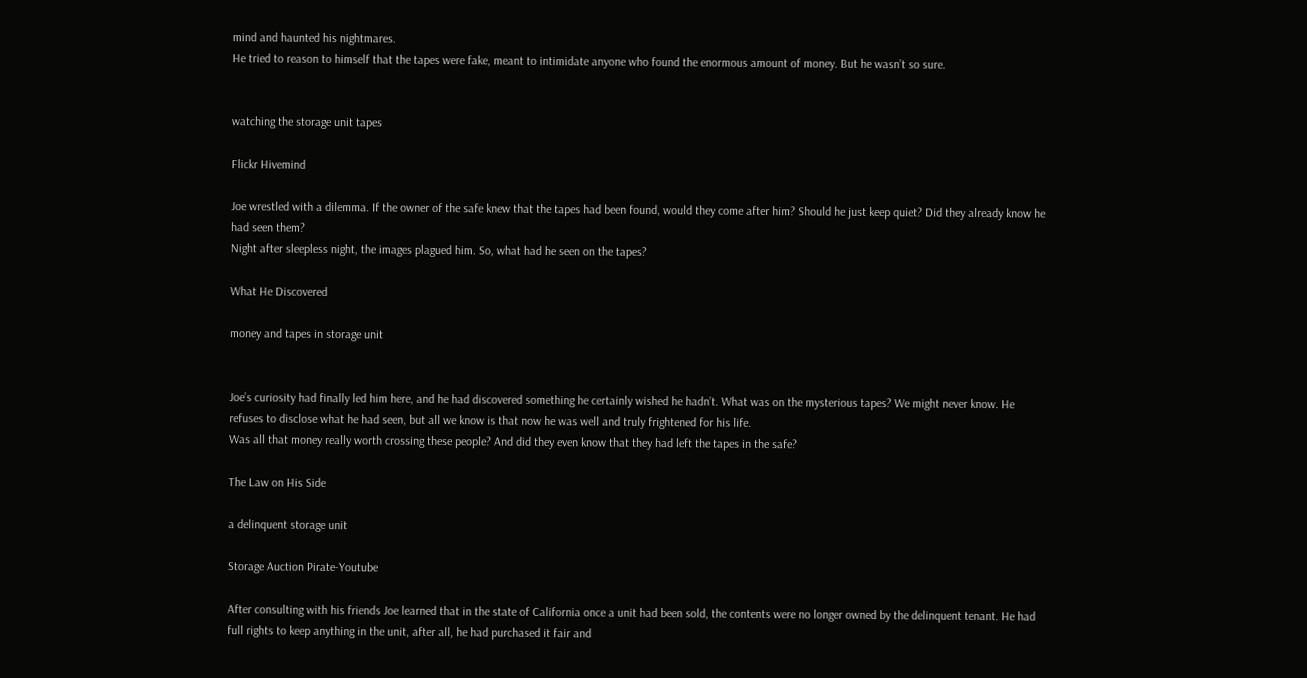mind and haunted his nightmares.
He tried to reason to himself that the tapes were fake, meant to intimidate anyone who found the enormous amount of money. But he wasn’t so sure.


watching the storage unit tapes

Flickr Hivemind

Joe wrestled with a dilemma. If the owner of the safe knew that the tapes had been found, would they come after him? Should he just keep quiet? Did they already know he had seen them?
Night after sleepless night, the images plagued him. So, what had he seen on the tapes?

What He Discovered

money and tapes in storage unit


Joe’s curiosity had finally led him here, and he had discovered something he certainly wished he hadn’t. What was on the mysterious tapes? We might never know. He refuses to disclose what he had seen, but all we know is that now he was well and truly frightened for his life.
Was all that money really worth crossing these people? And did they even know that they had left the tapes in the safe?

The Law on His Side

a delinquent storage unit

Storage Auction Pirate-Youtube

After consulting with his friends Joe learned that in the state of California once a unit had been sold, the contents were no longer owned by the delinquent tenant. He had full rights to keep anything in the unit, after all, he had purchased it fair and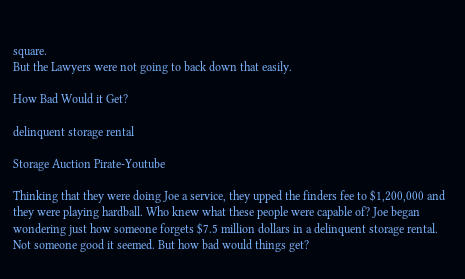square.
But the Lawyers were not going to back down that easily.

How Bad Would it Get?

delinquent storage rental

Storage Auction Pirate-Youtube

Thinking that they were doing Joe a service, they upped the finders fee to $1,200,000 and they were playing hardball. Who knew what these people were capable of? Joe began wondering just how someone forgets $7.5 million dollars in a delinquent storage rental.
Not someone good it seemed. But how bad would things get?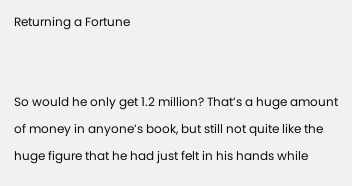Returning a Fortune


So would he only get 1.2 million? That’s a huge amount of money in anyone’s book, but still not quite like the huge figure that he had just felt in his hands while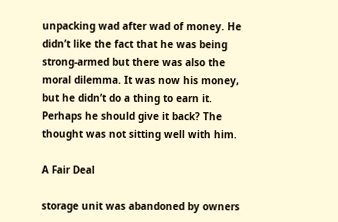unpacking wad after wad of money. He didn’t like the fact that he was being strong-armed but there was also the moral dilemma. It was now his money, but he didn’t do a thing to earn it.
Perhaps he should give it back? The thought was not sitting well with him.

A Fair Deal

storage unit was abandoned by owners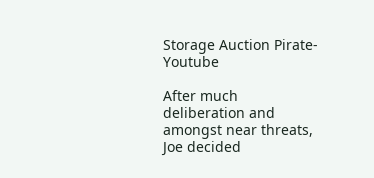Storage Auction Pirate-Youtube

After much deliberation and amongst near threats, Joe decided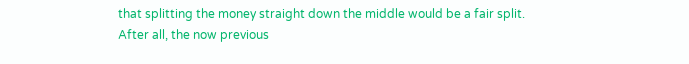that splitting the money straight down the middle would be a fair split.
After all, the now previous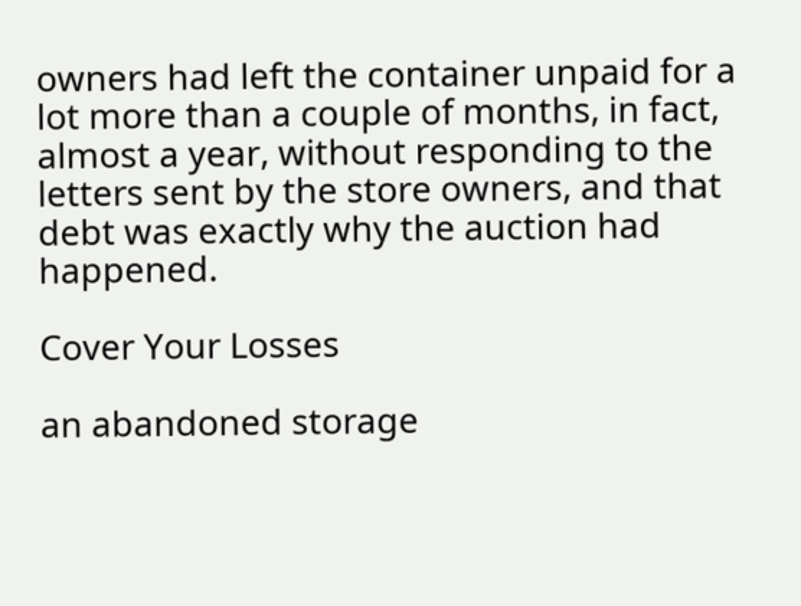owners had left the container unpaid for a lot more than a couple of months, in fact, almost a year, without responding to the letters sent by the store owners, and that debt was exactly why the auction had happened.

Cover Your Losses

an abandoned storage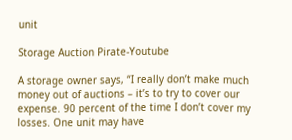unit

Storage Auction Pirate-Youtube

A storage owner says, “I really don’t make much money out of auctions – it’s to try to cover our expense. 90 percent of the time I don’t cover my losses. One unit may have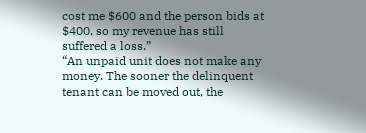cost me $600 and the person bids at $400, so my revenue has still suffered a loss.”
“An unpaid unit does not make any money. The sooner the delinquent tenant can be moved out, the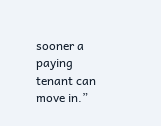sooner a paying tenant can move in.”